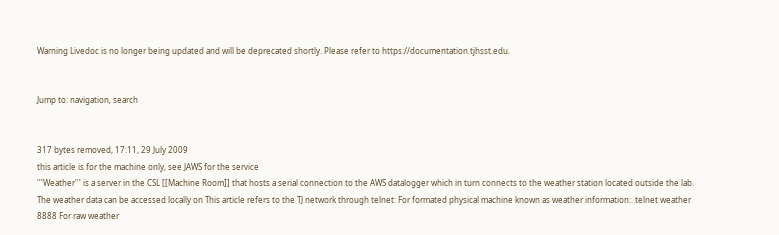Warning Livedoc is no longer being updated and will be deprecated shortly. Please refer to https://documentation.tjhsst.edu.


Jump to: navigation, search


317 bytes removed, 17:11, 29 July 2009
this article is for the machine only, see JAWS for the service
'''Weather''' is a server in the CSL [[Machine Room]] that hosts a serial connection to the AWS datalogger which in turn connects to the weather station located outside the lab.
The weather data can be accessed locally on This article refers to the TJ network through telnet: For formated physical machine known as weather information:. telnet weather 8888 For raw weather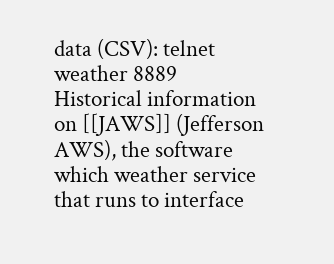data (CSV): telnet weather 8889 Historical information on [[JAWS]] (Jefferson AWS), the software which weather service that runs to interface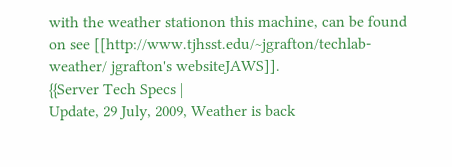with the weather stationon this machine, can be found on see [[http://www.tjhsst.edu/~jgrafton/techlab-weather/ jgrafton's websiteJAWS]].
{{Server Tech Specs |
Update, 29 July, 2009, Weather is back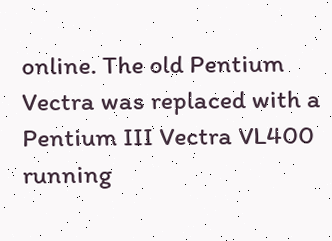online. The old Pentium Vectra was replaced with a Pentium III Vectra VL400 running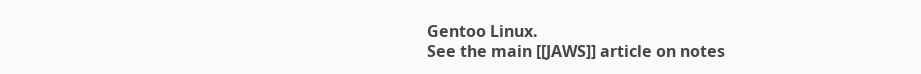Gentoo Linux.
See the main [[JAWS]] article on notes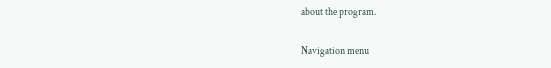about the program.

Navigation menu